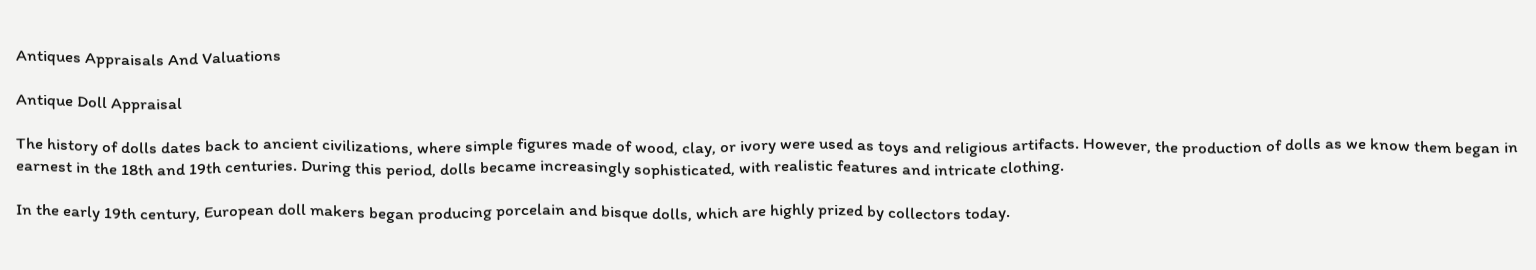Antiques Appraisals And Valuations

Antique Doll Appraisal

The history of dolls dates back to ancient civilizations, where simple figures made of wood, clay, or ivory were used as toys and religious artifacts. However, the production of dolls as we know them began in earnest in the 18th and 19th centuries. During this period, dolls became increasingly sophisticated, with realistic features and intricate clothing.

In the early 19th century, European doll makers began producing porcelain and bisque dolls, which are highly prized by collectors today.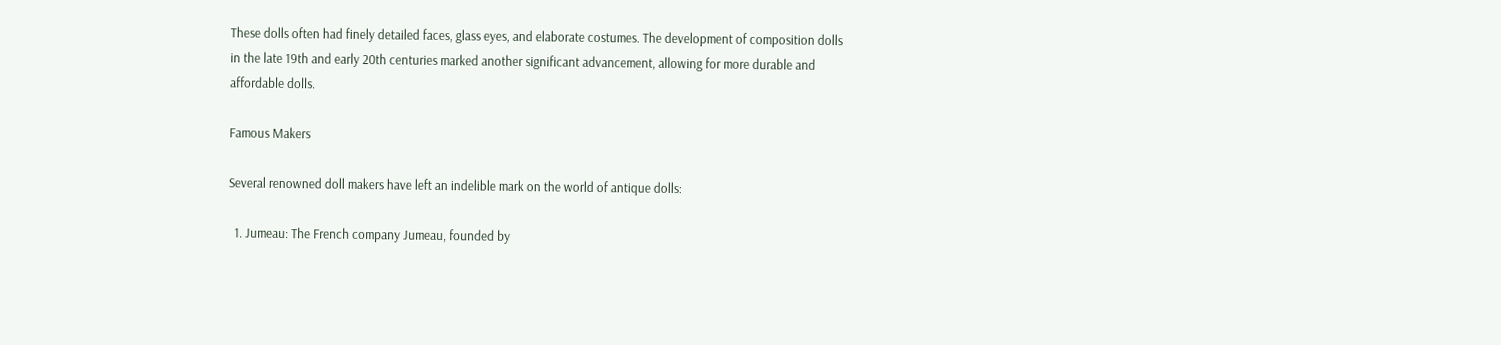These dolls often had finely detailed faces, glass eyes, and elaborate costumes. The development of composition dolls in the late 19th and early 20th centuries marked another significant advancement, allowing for more durable and affordable dolls.

Famous Makers

Several renowned doll makers have left an indelible mark on the world of antique dolls:

  1. Jumeau: The French company Jumeau, founded by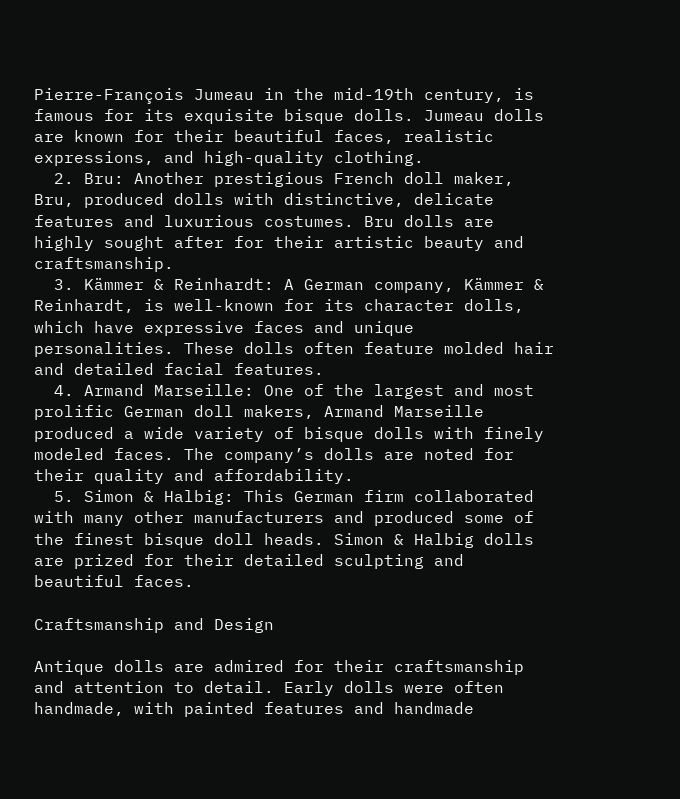Pierre-François Jumeau in the mid-19th century, is famous for its exquisite bisque dolls. Jumeau dolls are known for their beautiful faces, realistic expressions, and high-quality clothing.
  2. Bru: Another prestigious French doll maker, Bru, produced dolls with distinctive, delicate features and luxurious costumes. Bru dolls are highly sought after for their artistic beauty and craftsmanship.
  3. Kämmer & Reinhardt: A German company, Kämmer & Reinhardt, is well-known for its character dolls, which have expressive faces and unique personalities. These dolls often feature molded hair and detailed facial features.
  4. Armand Marseille: One of the largest and most prolific German doll makers, Armand Marseille produced a wide variety of bisque dolls with finely modeled faces. The company’s dolls are noted for their quality and affordability.
  5. Simon & Halbig: This German firm collaborated with many other manufacturers and produced some of the finest bisque doll heads. Simon & Halbig dolls are prized for their detailed sculpting and beautiful faces.

Craftsmanship and Design

Antique dolls are admired for their craftsmanship and attention to detail. Early dolls were often handmade, with painted features and handmade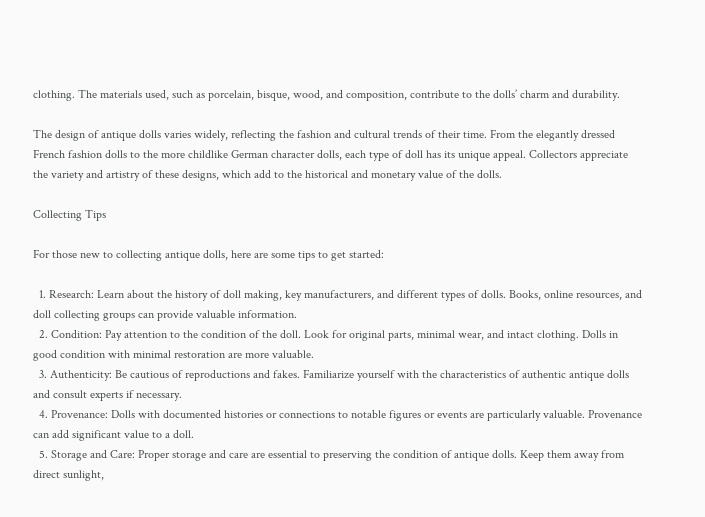clothing. The materials used, such as porcelain, bisque, wood, and composition, contribute to the dolls’ charm and durability.

The design of antique dolls varies widely, reflecting the fashion and cultural trends of their time. From the elegantly dressed French fashion dolls to the more childlike German character dolls, each type of doll has its unique appeal. Collectors appreciate the variety and artistry of these designs, which add to the historical and monetary value of the dolls.

Collecting Tips

For those new to collecting antique dolls, here are some tips to get started:

  1. Research: Learn about the history of doll making, key manufacturers, and different types of dolls. Books, online resources, and doll collecting groups can provide valuable information.
  2. Condition: Pay attention to the condition of the doll. Look for original parts, minimal wear, and intact clothing. Dolls in good condition with minimal restoration are more valuable.
  3. Authenticity: Be cautious of reproductions and fakes. Familiarize yourself with the characteristics of authentic antique dolls and consult experts if necessary.
  4. Provenance: Dolls with documented histories or connections to notable figures or events are particularly valuable. Provenance can add significant value to a doll.
  5. Storage and Care: Proper storage and care are essential to preserving the condition of antique dolls. Keep them away from direct sunlight,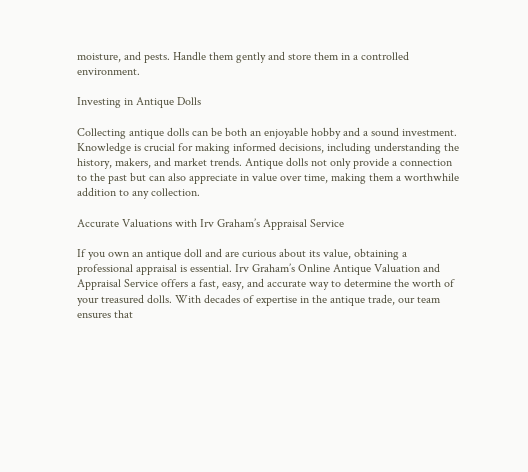moisture, and pests. Handle them gently and store them in a controlled environment.

Investing in Antique Dolls

Collecting antique dolls can be both an enjoyable hobby and a sound investment. Knowledge is crucial for making informed decisions, including understanding the history, makers, and market trends. Antique dolls not only provide a connection to the past but can also appreciate in value over time, making them a worthwhile addition to any collection.

Accurate Valuations with Irv Graham’s Appraisal Service

If you own an antique doll and are curious about its value, obtaining a professional appraisal is essential. Irv Graham’s Online Antique Valuation and Appraisal Service offers a fast, easy, and accurate way to determine the worth of your treasured dolls. With decades of expertise in the antique trade, our team ensures that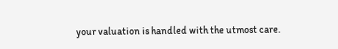your valuation is handled with the utmost care.